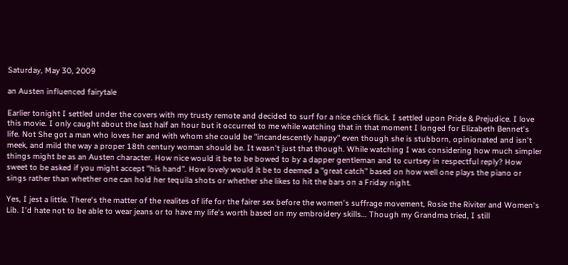Saturday, May 30, 2009

an Austen influenced fairytale

Earlier tonight I settled under the covers with my trusty remote and decided to surf for a nice chick flick. I settled upon Pride & Prejudice. I love this movie. I only caught about the last half an hour but it occurred to me while watching that in that moment I longed for Elizabeth Bennet's life. Not She got a man who loves her and with whom she could be "incandescently happy" even though she is stubborn, opinionated and isn't meek, and mild the way a proper 18th century woman should be. It wasn't just that though. While watching I was considering how much simpler things might be as an Austen character. How nice would it be to be bowed to by a dapper gentleman and to curtsey in respectful reply? How sweet to be asked if you might accept "his hand". How lovely would it be to deemed a "great catch" based on how well one plays the piano or sings rather than whether one can hold her tequila shots or whether she likes to hit the bars on a Friday night.

Yes, I jest a little. There's the matter of the realites of life for the fairer sex before the women's suffrage movement, Rosie the Riviter and Women's Lib. I'd hate not to be able to wear jeans or to have my life's worth based on my embroidery skills... Though my Grandma tried, I still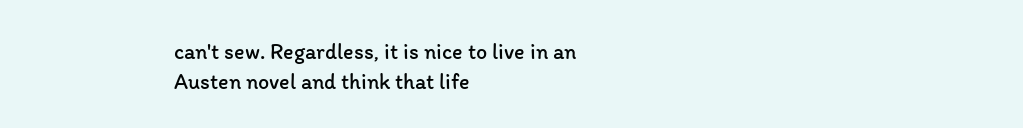can't sew. Regardless, it is nice to live in an Austen novel and think that life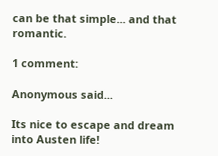can be that simple... and that romantic.

1 comment:

Anonymous said...

Its nice to escape and dream into Austen life!